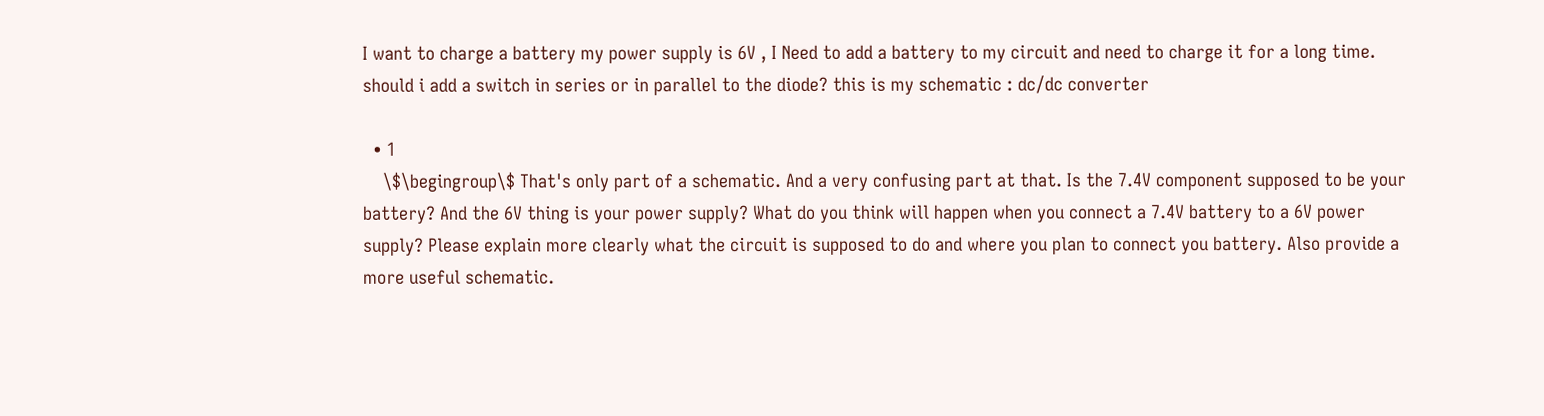I want to charge a battery my power supply is 6V , I Need to add a battery to my circuit and need to charge it for a long time. should i add a switch in series or in parallel to the diode? this is my schematic : dc/dc converter

  • 1
    \$\begingroup\$ That's only part of a schematic. And a very confusing part at that. Is the 7.4V component supposed to be your battery? And the 6V thing is your power supply? What do you think will happen when you connect a 7.4V battery to a 6V power supply? Please explain more clearly what the circuit is supposed to do and where you plan to connect you battery. Also provide a more useful schematic.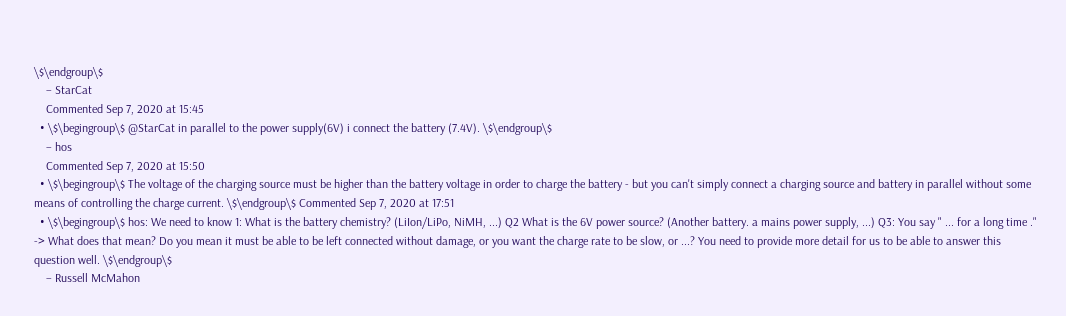\$\endgroup\$
    – StarCat
    Commented Sep 7, 2020 at 15:45
  • \$\begingroup\$ @StarCat in parallel to the power supply(6V) i connect the battery (7.4V). \$\endgroup\$
    – hos
    Commented Sep 7, 2020 at 15:50
  • \$\begingroup\$ The voltage of the charging source must be higher than the battery voltage in order to charge the battery - but you can't simply connect a charging source and battery in parallel without some means of controlling the charge current. \$\endgroup\$ Commented Sep 7, 2020 at 17:51
  • \$\begingroup\$ hos: We need to know 1: What is the battery chemistry? (LiIon/LiPo, NiMH, ...) Q2 What is the 6V power source? (Another battery. a mains power supply, ...) Q3: You say " ... for a long time ." -> What does that mean? Do you mean it must be able to be left connected without damage, or you want the charge rate to be slow, or ...? You need to provide more detail for us to be able to answer this question well. \$\endgroup\$
    – Russell McMahon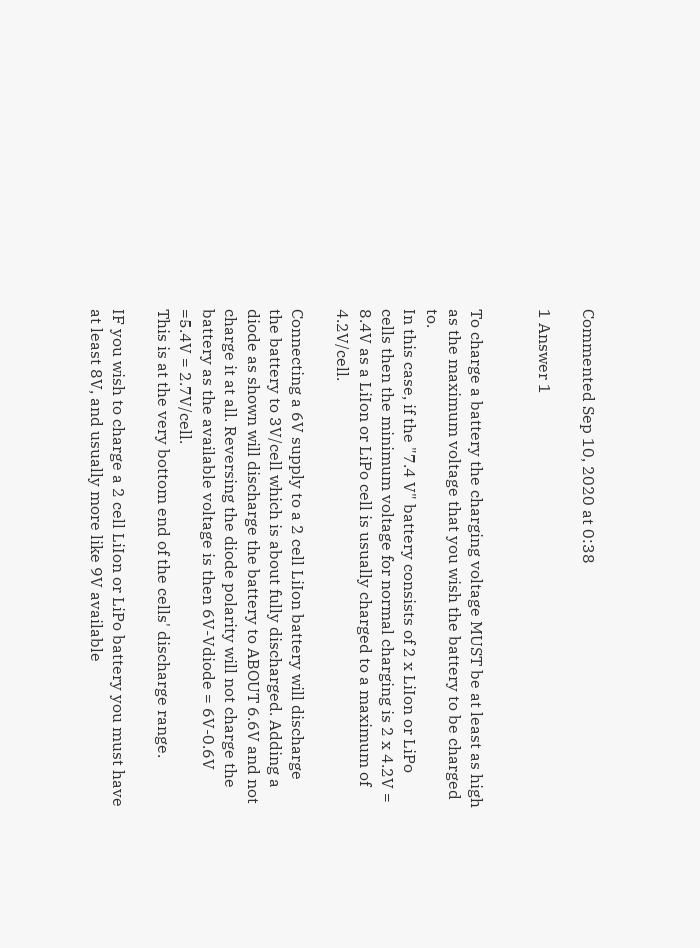Commented Sep 10, 2020 at 0:38

1 Answer 1


To charge a battery the charging voltage MUST be at least as high as the maximum voltage that you wish the battery to be charged to.
In this case, if the "7.4 V" battery consists of 2 x LiIon or LiPo cells then the minimum voltage for normal charging is 2 x 4.2V = 8.4V as a LiIon or LiPo cell is usually charged to a maximum of 4.2V/cell.

Connecting a 6V supply to a 2 cell LiIon battery will discharge the battery to 3V/cell which is about fully discharged. Adding a diode as shown will discharge the battery to ABOUT 6.6V and not charge it at all. Reversing the diode polarity will not charge the battery as the available voltage is then 6V-Vdiode = 6V-0.6V =5.4V = 2.7V/cell.
This is at the very bottom end of the cells' discharge range.

IF you wish to charge a 2 cell LiIon or LiPo battery you must have at least 8V, and usually more like 9V available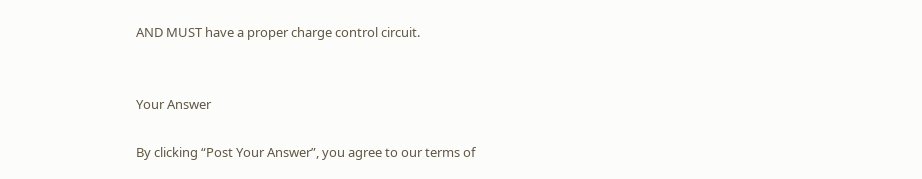AND MUST have a proper charge control circuit.


Your Answer

By clicking “Post Your Answer”, you agree to our terms of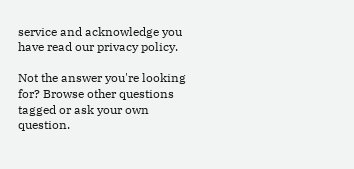service and acknowledge you have read our privacy policy.

Not the answer you're looking for? Browse other questions tagged or ask your own question.